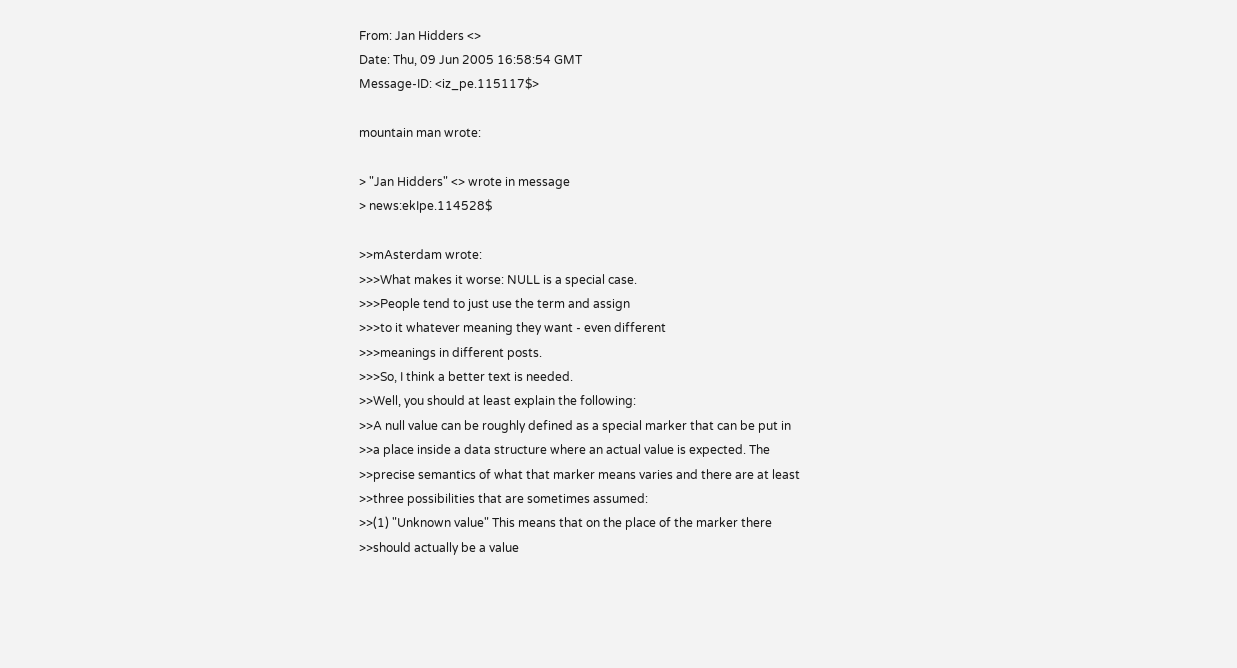From: Jan Hidders <>
Date: Thu, 09 Jun 2005 16:58:54 GMT
Message-ID: <iz_pe.115117$>

mountain man wrote:

> "Jan Hidders" <> wrote in message
> news:ekIpe.114528$

>>mAsterdam wrote:
>>>What makes it worse: NULL is a special case.
>>>People tend to just use the term and assign
>>>to it whatever meaning they want - even different
>>>meanings in different posts.
>>>So, I think a better text is needed.
>>Well, you should at least explain the following:
>>A null value can be roughly defined as a special marker that can be put in
>>a place inside a data structure where an actual value is expected. The
>>precise semantics of what that marker means varies and there are at least
>>three possibilities that are sometimes assumed:
>>(1) "Unknown value" This means that on the place of the marker there
>>should actually be a value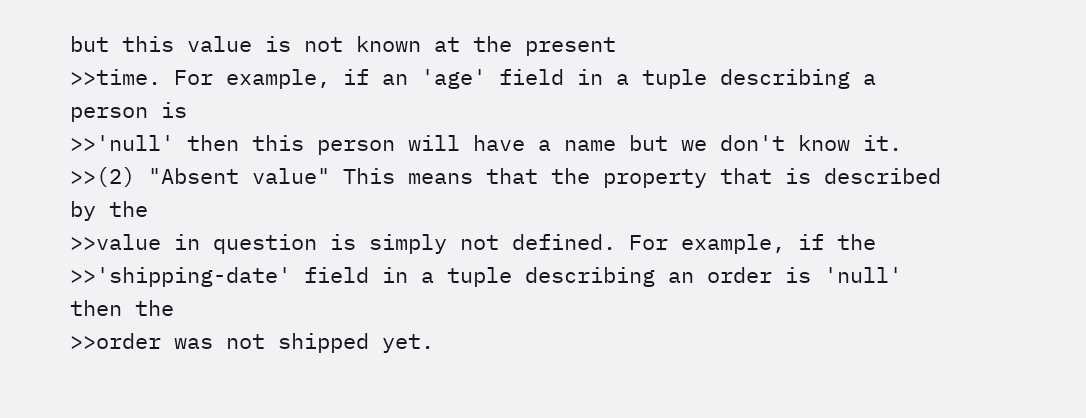but this value is not known at the present
>>time. For example, if an 'age' field in a tuple describing a person is
>>'null' then this person will have a name but we don't know it.
>>(2) "Absent value" This means that the property that is described by the
>>value in question is simply not defined. For example, if the
>>'shipping-date' field in a tuple describing an order is 'null' then the
>>order was not shipped yet.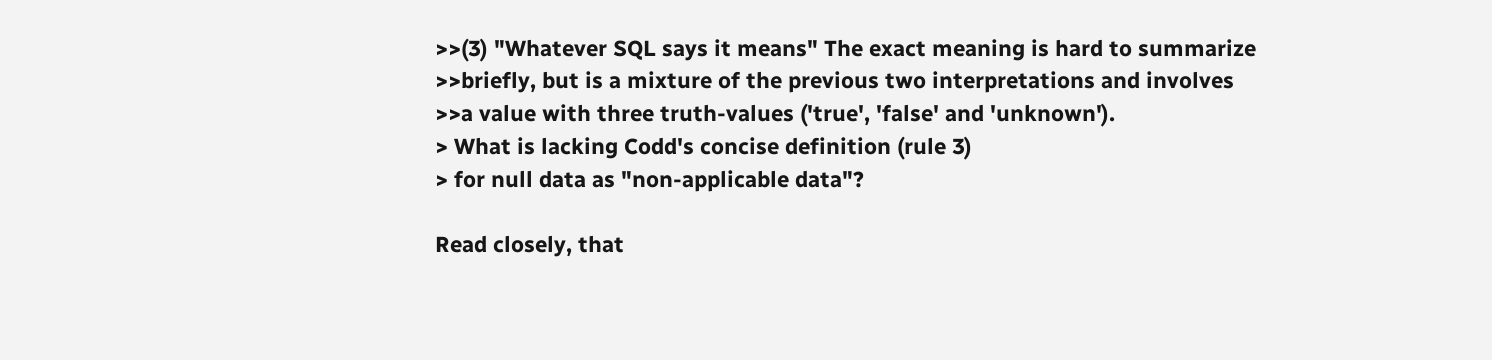>>(3) "Whatever SQL says it means" The exact meaning is hard to summarize
>>briefly, but is a mixture of the previous two interpretations and involves
>>a value with three truth-values ('true', 'false' and 'unknown').
> What is lacking Codd's concise definition (rule 3)
> for null data as "non-applicable data"?

Read closely, that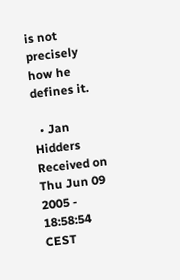is not precisely how he defines it.

  • Jan Hidders
Received on Thu Jun 09 2005 - 18:58:54 CEST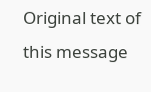Original text of this message